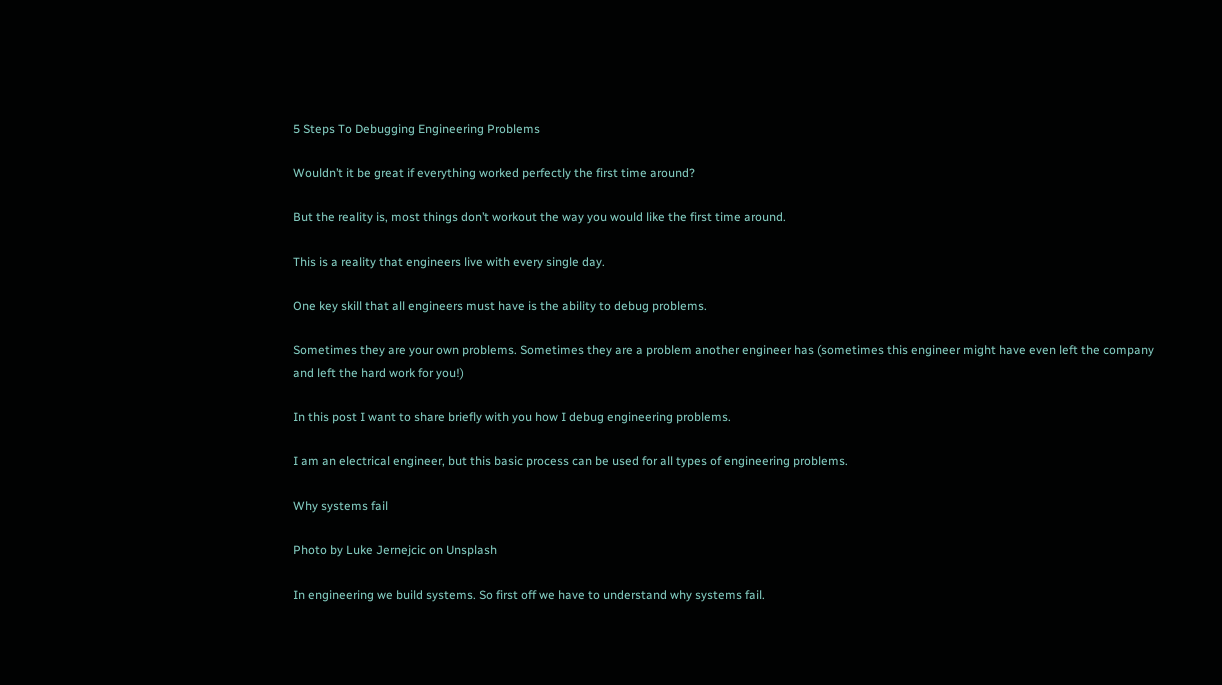5 Steps To Debugging Engineering Problems

Wouldn’t it be great if everything worked perfectly the first time around?

But the reality is, most things don’t workout the way you would like the first time around.

This is a reality that engineers live with every single day.

One key skill that all engineers must have is the ability to debug problems.

Sometimes they are your own problems. Sometimes they are a problem another engineer has (sometimes this engineer might have even left the company and left the hard work for you!)

In this post I want to share briefly with you how I debug engineering problems.

I am an electrical engineer, but this basic process can be used for all types of engineering problems.

Why systems fail

Photo by Luke Jernejcic on Unsplash

In engineering we build systems. So first off we have to understand why systems fail.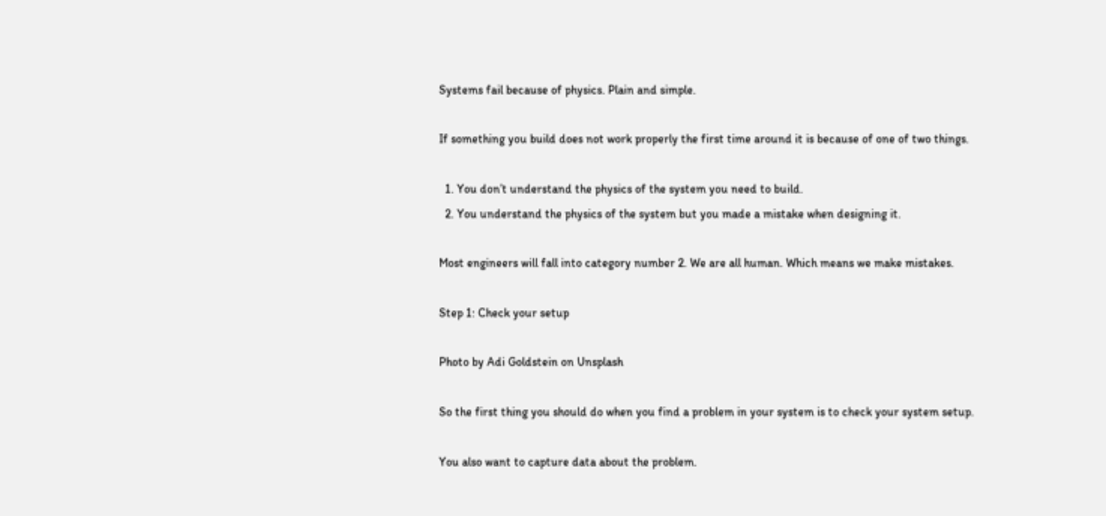Systems fail because of physics. Plain and simple.

If something you build does not work properly the first time around it is because of one of two things.

  1. You don’t understand the physics of the system you need to build.
  2. You understand the physics of the system but you made a mistake when designing it.

Most engineers will fall into category number 2. We are all human. Which means we make mistakes.

Step 1: Check your setup

Photo by Adi Goldstein on Unsplash

So the first thing you should do when you find a problem in your system is to check your system setup.

You also want to capture data about the problem.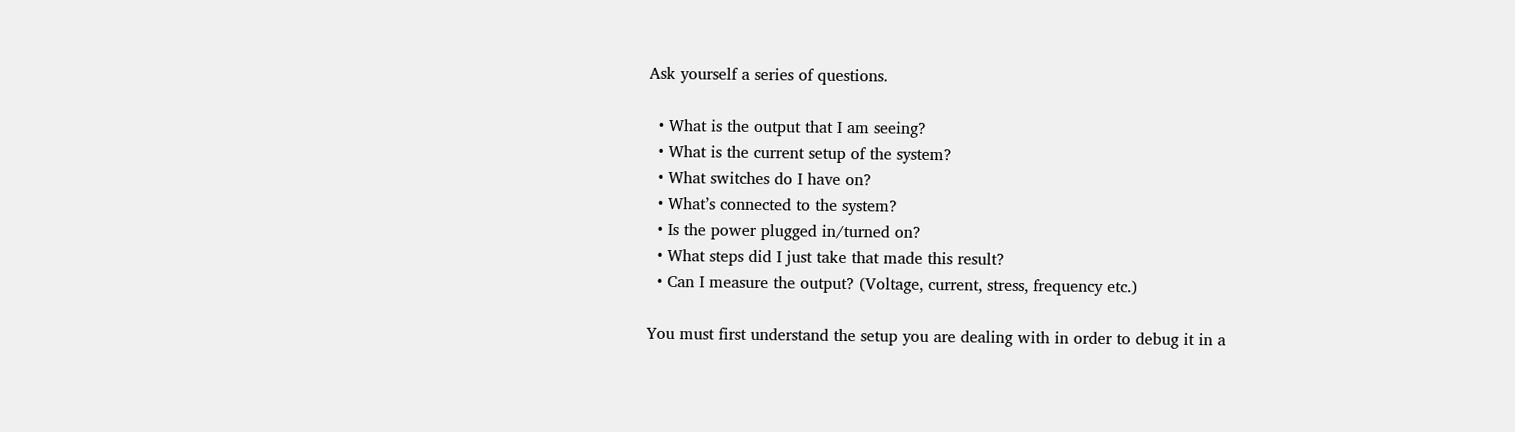Ask yourself a series of questions.

  • What is the output that I am seeing?
  • What is the current setup of the system?
  • What switches do I have on?
  • What’s connected to the system?
  • Is the power plugged in/turned on?
  • What steps did I just take that made this result?
  • Can I measure the output? (Voltage, current, stress, frequency etc.)

You must first understand the setup you are dealing with in order to debug it in a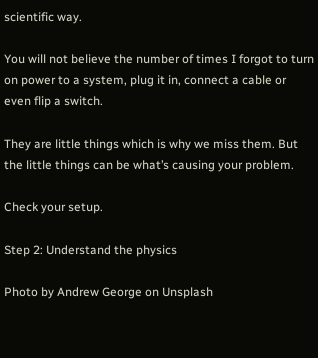scientific way.

You will not believe the number of times I forgot to turn on power to a system, plug it in, connect a cable or even flip a switch.

They are little things which is why we miss them. But the little things can be what’s causing your problem.

Check your setup.

Step 2: Understand the physics

Photo by Andrew George on Unsplash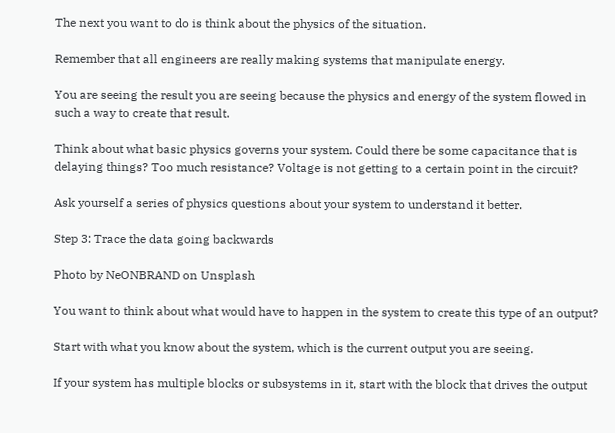The next you want to do is think about the physics of the situation.

Remember that all engineers are really making systems that manipulate energy.

You are seeing the result you are seeing because the physics and energy of the system flowed in such a way to create that result.

Think about what basic physics governs your system. Could there be some capacitance that is delaying things? Too much resistance? Voltage is not getting to a certain point in the circuit?

Ask yourself a series of physics questions about your system to understand it better.

Step 3: Trace the data going backwards

Photo by NeONBRAND on Unsplash

You want to think about what would have to happen in the system to create this type of an output?

Start with what you know about the system, which is the current output you are seeing.

If your system has multiple blocks or subsystems in it, start with the block that drives the output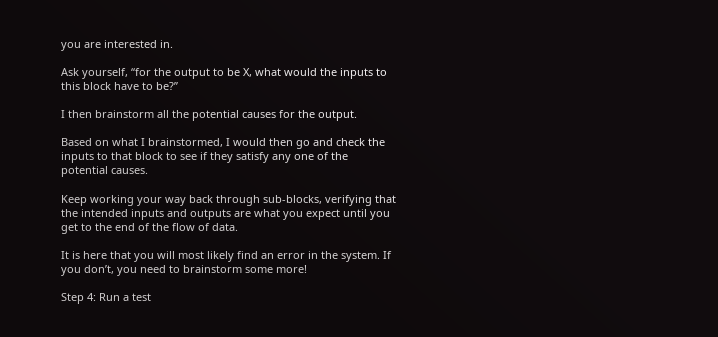you are interested in.

Ask yourself, “for the output to be X, what would the inputs to this block have to be?”

I then brainstorm all the potential causes for the output.

Based on what I brainstormed, I would then go and check the inputs to that block to see if they satisfy any one of the potential causes.

Keep working your way back through sub-blocks, verifying that the intended inputs and outputs are what you expect until you get to the end of the flow of data.

It is here that you will most likely find an error in the system. If you don’t, you need to brainstorm some more!

Step 4: Run a test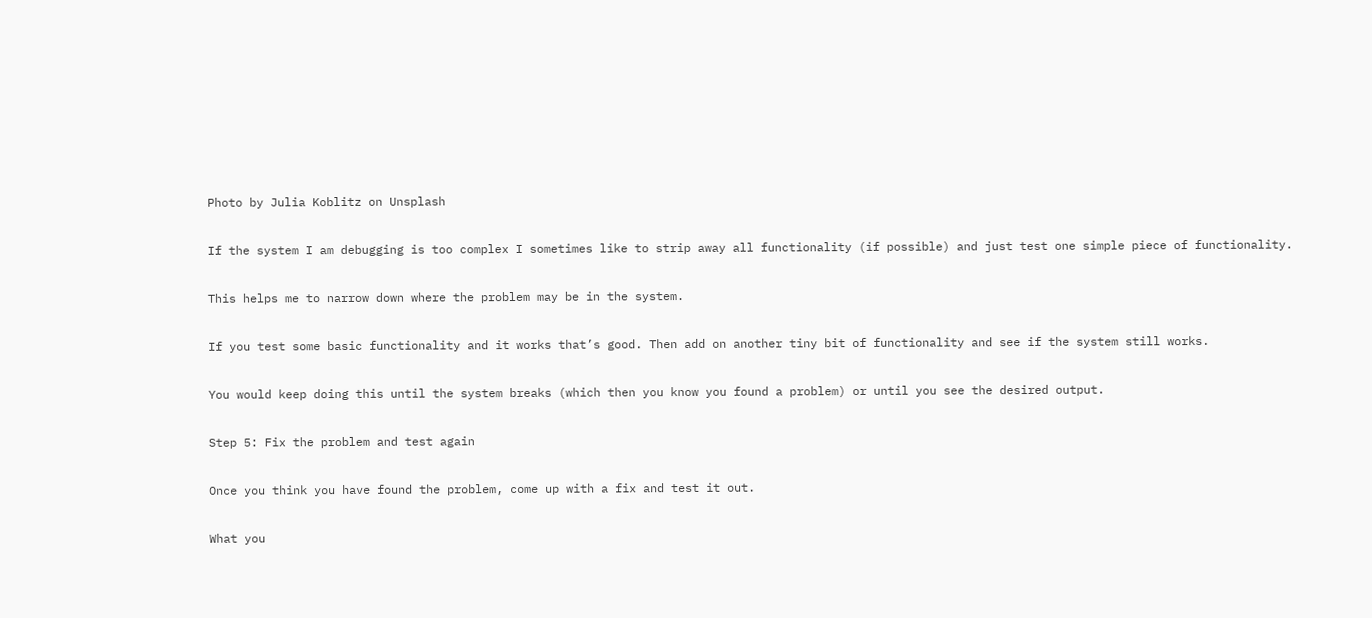Photo by Julia Koblitz on Unsplash

If the system I am debugging is too complex I sometimes like to strip away all functionality (if possible) and just test one simple piece of functionality.

This helps me to narrow down where the problem may be in the system.

If you test some basic functionality and it works that’s good. Then add on another tiny bit of functionality and see if the system still works.

You would keep doing this until the system breaks (which then you know you found a problem) or until you see the desired output.

Step 5: Fix the problem and test again

Once you think you have found the problem, come up with a fix and test it out.

What you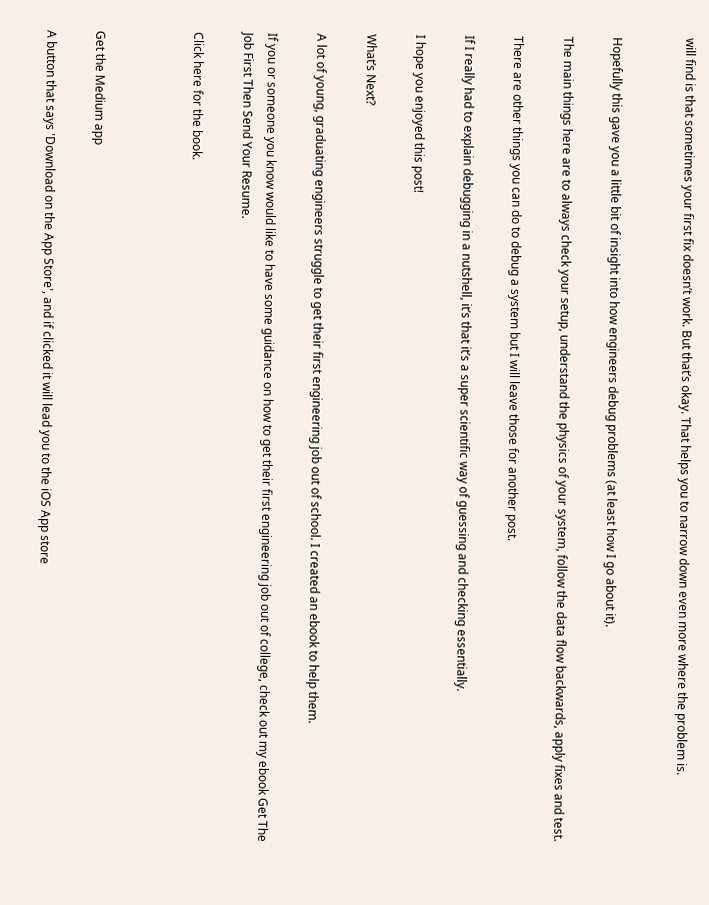will find is that sometimes your first fix doesn’t work. But that’s okay. That helps you to narrow down even more where the problem is.


Hopefully this gave you a little bit of insight into how engineers debug problems (at least how I go about it).

The main things here are to always check your setup, understand the physics of your system, follow the data flow backwards, apply fixes and test.

There are other things you can do to debug a system but I will leave those for another post.

If I really had to explain debugging in a nutshell, it’s that it’s a super scientific way of guessing and checking essentially.

I hope you enjoyed this post!

What’s Next?

A lot of young, graduating engineers struggle to get their first engineering job out of school. I created an ebook to help them.

If you or someone you know would like to have some guidance on how to get their first engineering job out of college, check out my ebook Get The Job First Then Send Your Resume.

Click here for the book.



Get the Medium app

A button that says 'Download on the App Store', and if clicked it will lead you to the iOS App store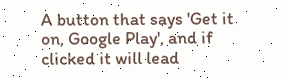A button that says 'Get it on, Google Play', and if clicked it will lead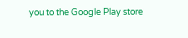you to the Google Play store